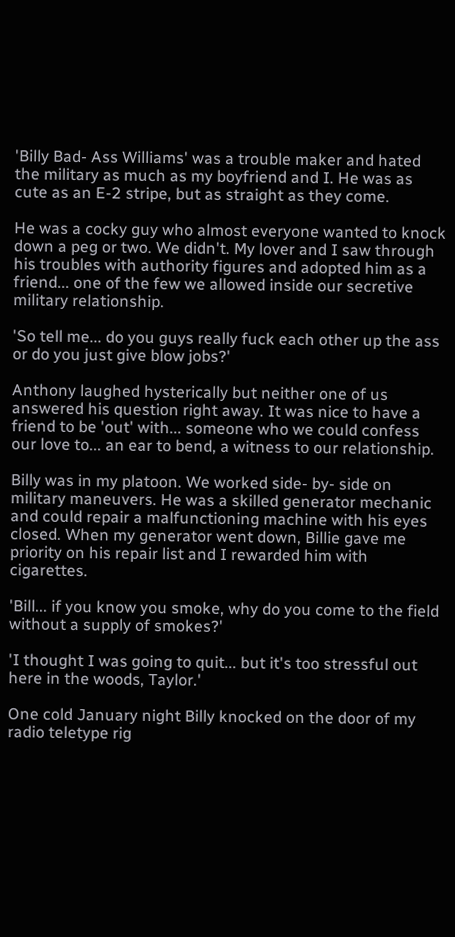'Billy Bad- Ass Williams' was a trouble maker and hated the military as much as my boyfriend and I. He was as cute as an E-2 stripe, but as straight as they come.

He was a cocky guy who almost everyone wanted to knock down a peg or two. We didn't. My lover and I saw through his troubles with authority figures and adopted him as a friend... one of the few we allowed inside our secretive military relationship.

'So tell me... do you guys really fuck each other up the ass or do you just give blow jobs?'

Anthony laughed hysterically but neither one of us answered his question right away. It was nice to have a friend to be 'out' with... someone who we could confess our love to... an ear to bend, a witness to our relationship.

Billy was in my platoon. We worked side- by- side on military maneuvers. He was a skilled generator mechanic and could repair a malfunctioning machine with his eyes closed. When my generator went down, Billie gave me priority on his repair list and I rewarded him with cigarettes.

'Bill... if you know you smoke, why do you come to the field without a supply of smokes?'

'I thought I was going to quit... but it's too stressful out here in the woods, Taylor.'

One cold January night Billy knocked on the door of my radio teletype rig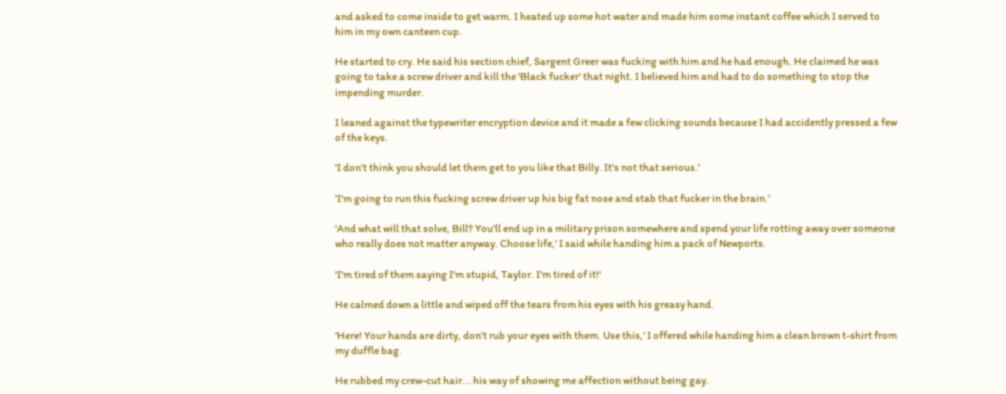and asked to come inside to get warm. I heated up some hot water and made him some instant coffee which I served to him in my own canteen cup.

He started to cry. He said his section chief, Sargent Greer was fucking with him and he had enough. He claimed he was going to take a screw driver and kill the 'Black fucker' that night. I believed him and had to do something to stop the impending murder.

I leaned against the typewriter encryption device and it made a few clicking sounds because I had accidently pressed a few of the keys.

'I don't think you should let them get to you like that Billy. It's not that serious.'

'I'm going to run this fucking screw driver up his big fat nose and stab that fucker in the brain.'

'And what will that solve, Bill? You'll end up in a military prison somewhere and spend your life rotting away over someone who really does not matter anyway. Choose life,' I said while handing him a pack of Newports.

'I'm tired of them saying I'm stupid, Taylor. I'm tired of it!'

He calmed down a little and wiped off the tears from his eyes with his greasy hand.

'Here! Your hands are dirty, don't rub your eyes with them. Use this,' I offered while handing him a clean brown t-shirt from my duffle bag.

He rubbed my crew-cut hair... his way of showing me affection without being gay.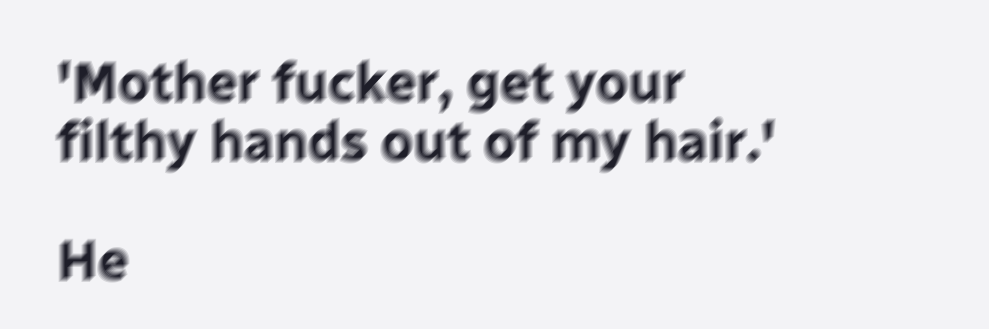'Mother fucker, get your filthy hands out of my hair.'

He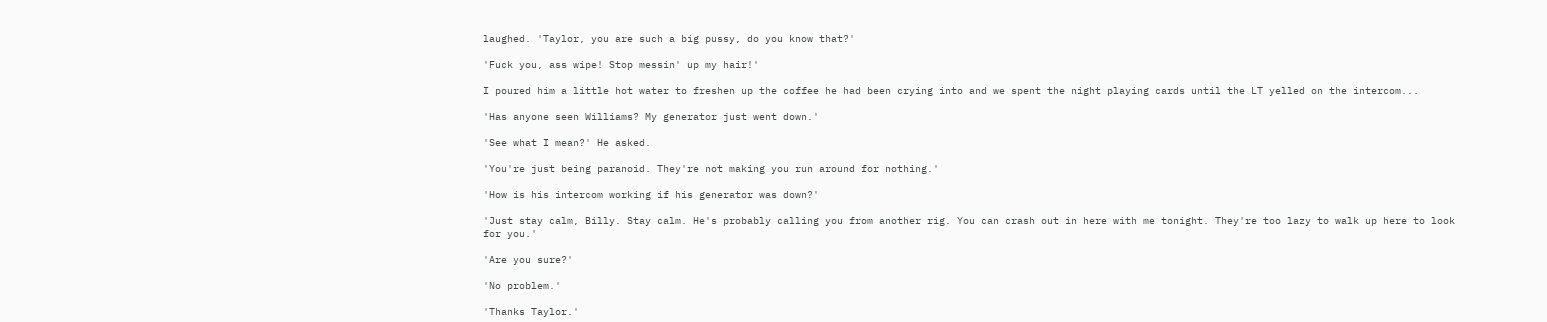laughed. 'Taylor, you are such a big pussy, do you know that?'

'Fuck you, ass wipe! Stop messin' up my hair!'

I poured him a little hot water to freshen up the coffee he had been crying into and we spent the night playing cards until the LT yelled on the intercom...

'Has anyone seen Williams? My generator just went down.'

'See what I mean?' He asked.

'You're just being paranoid. They're not making you run around for nothing.'

'How is his intercom working if his generator was down?'

'Just stay calm, Billy. Stay calm. He's probably calling you from another rig. You can crash out in here with me tonight. They're too lazy to walk up here to look for you.'

'Are you sure?'

'No problem.'

'Thanks Taylor.'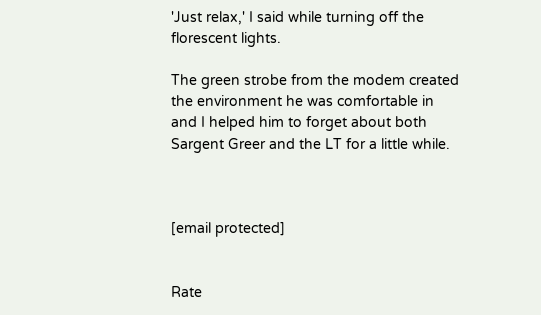'Just relax,' I said while turning off the florescent lights.

The green strobe from the modem created the environment he was comfortable in and I helped him to forget about both Sargent Greer and the LT for a little while.



[email protected]


Rate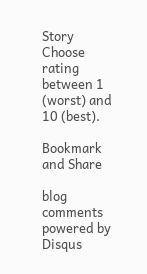Story Choose rating between 1 (worst) and 10 (best).

Bookmark and Share

blog comments powered by Disqus